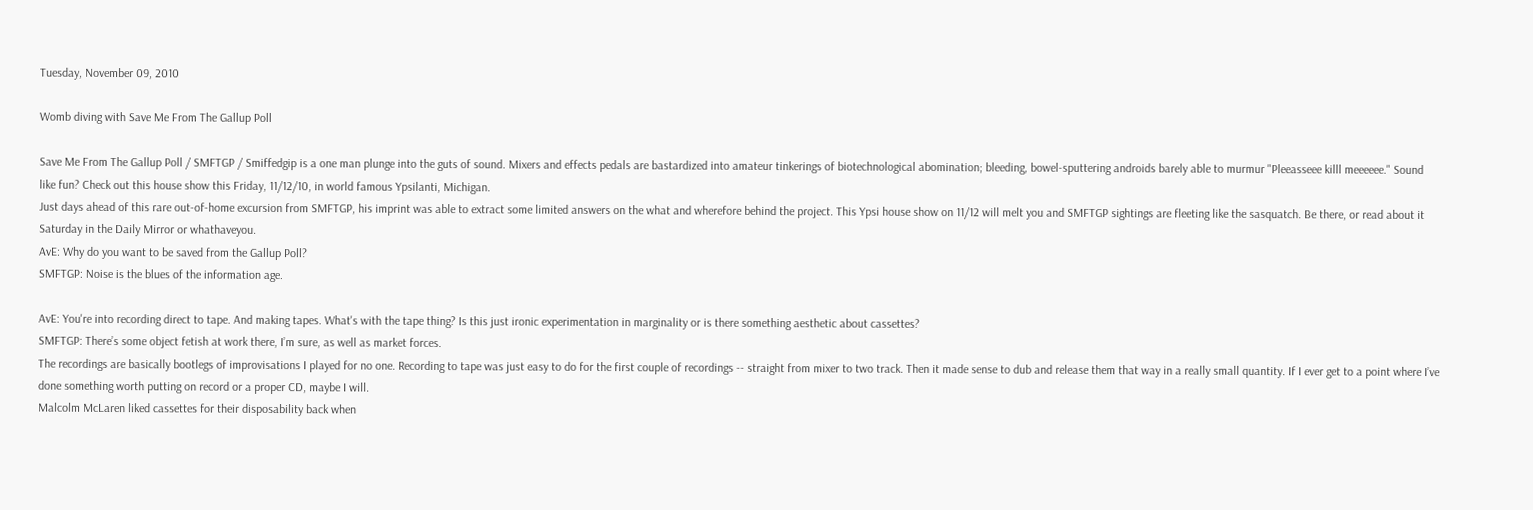Tuesday, November 09, 2010

Womb diving with Save Me From The Gallup Poll

Save Me From The Gallup Poll / SMFTGP / Smiffedgip is a one man plunge into the guts of sound. Mixers and effects pedals are bastardized into amateur tinkerings of biotechnological abomination; bleeding, bowel-sputtering androids barely able to murmur "Pleeasseee killl meeeeee." Sound like fun? Check out this house show this Friday, 11/12/10, in world famous Ypsilanti, Michigan.
Just days ahead of this rare out-of-home excursion from SMFTGP, his imprint was able to extract some limited answers on the what and wherefore behind the project. This Ypsi house show on 11/12 will melt you and SMFTGP sightings are fleeting like the sasquatch. Be there, or read about it Saturday in the Daily Mirror or whathaveyou.
AvE: Why do you want to be saved from the Gallup Poll?
SMFTGP: Noise is the blues of the information age.

AvE: You're into recording direct to tape. And making tapes. What's with the tape thing? Is this just ironic experimentation in marginality or is there something aesthetic about cassettes?
SMFTGP: There’s some object fetish at work there, I’m sure, as well as market forces.
The recordings are basically bootlegs of improvisations I played for no one. Recording to tape was just easy to do for the first couple of recordings -- straight from mixer to two track. Then it made sense to dub and release them that way in a really small quantity. If I ever get to a point where I’ve done something worth putting on record or a proper CD, maybe I will.
Malcolm McLaren liked cassettes for their disposability back when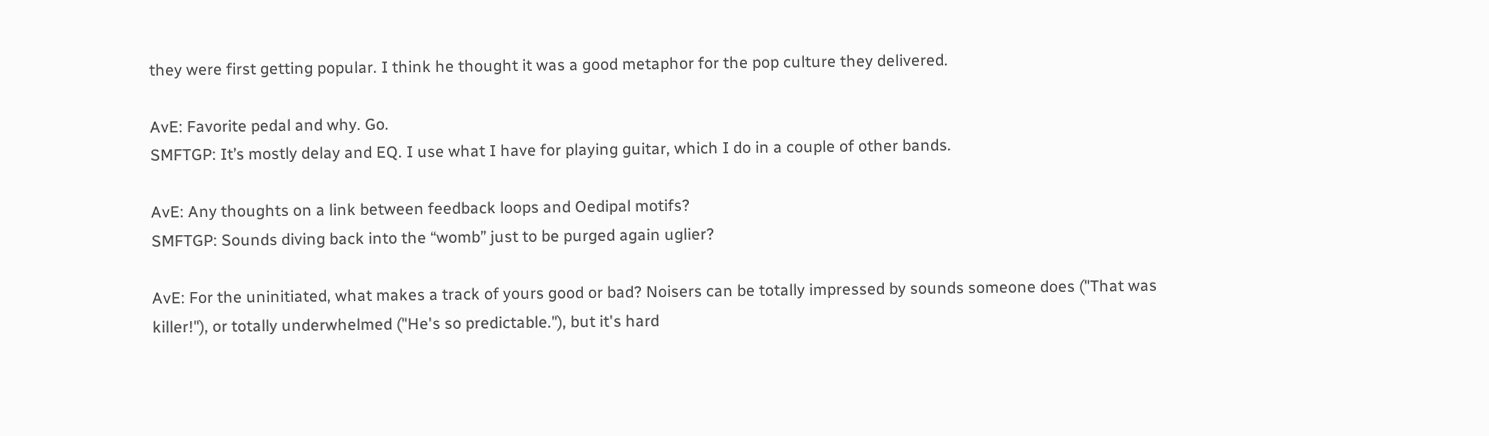they were first getting popular. I think he thought it was a good metaphor for the pop culture they delivered.

AvE: Favorite pedal and why. Go.
SMFTGP: It’s mostly delay and EQ. I use what I have for playing guitar, which I do in a couple of other bands.

AvE: Any thoughts on a link between feedback loops and Oedipal motifs?
SMFTGP: Sounds diving back into the “womb” just to be purged again uglier?

AvE: For the uninitiated, what makes a track of yours good or bad? Noisers can be totally impressed by sounds someone does ("That was killer!"), or totally underwhelmed ("He's so predictable."), but it's hard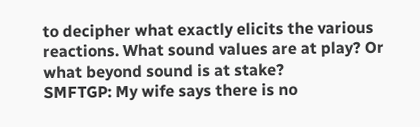to decipher what exactly elicits the various reactions. What sound values are at play? Or what beyond sound is at stake?
SMFTGP: My wife says there is no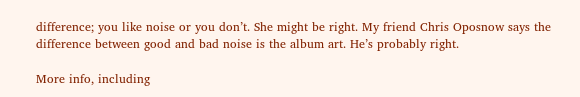difference; you like noise or you don’t. She might be right. My friend Chris Oposnow says the difference between good and bad noise is the album art. He’s probably right.

More info, including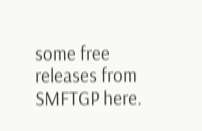some free releases from SMFTGP here.